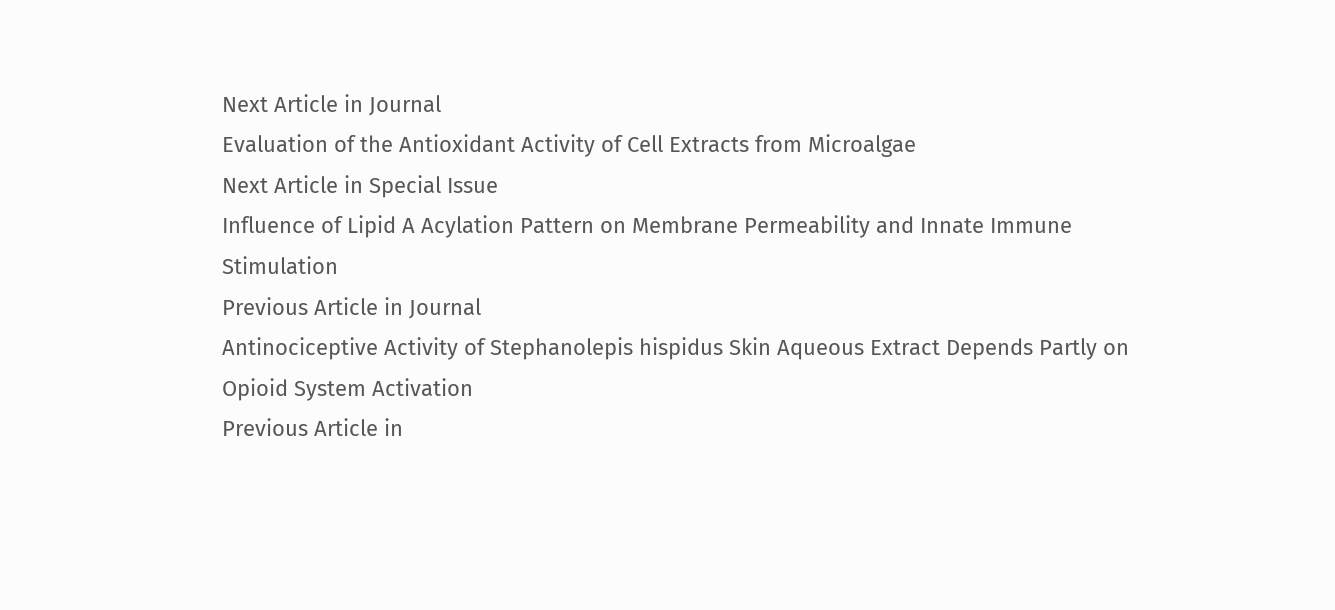Next Article in Journal
Evaluation of the Antioxidant Activity of Cell Extracts from Microalgae
Next Article in Special Issue
Influence of Lipid A Acylation Pattern on Membrane Permeability and Innate Immune Stimulation
Previous Article in Journal
Antinociceptive Activity of Stephanolepis hispidus Skin Aqueous Extract Depends Partly on Opioid System Activation
Previous Article in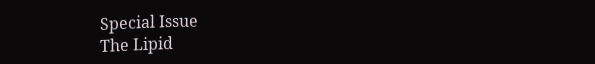Special Issue
The Lipid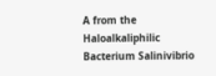A from the Haloalkaliphilic Bacterium Salinivibrio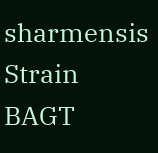sharmensis Strain BAGT